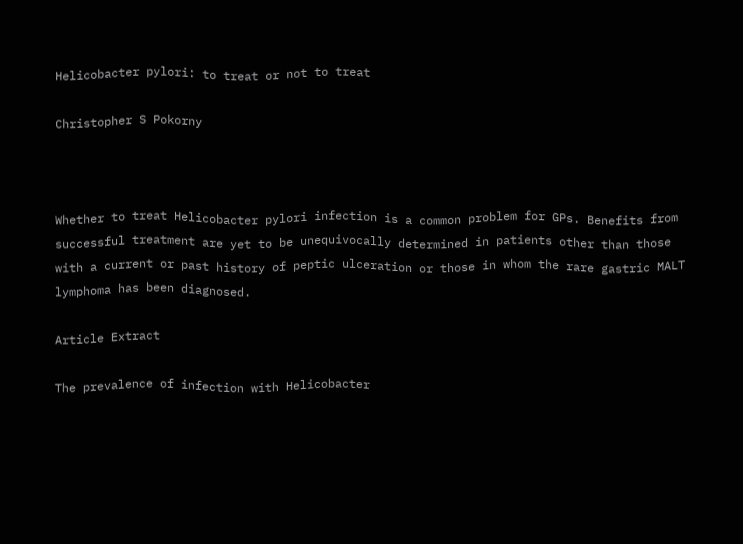Helicobacter pylori: to treat or not to treat

Christopher S Pokorny



Whether to treat Helicobacter pylori infection is a common problem for GPs. Benefits from successful treatment are yet to be unequivocally determined in patients other than those with a current or past history of peptic ulceration or those in whom the rare gastric MALT lymphoma has been diagnosed.

Article Extract

The prevalence of infection with Helicobacter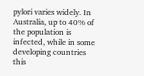pylori varies widely. In Australia, up to 40% of the population is infected, while in some developing countries this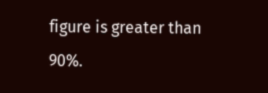figure is greater than 90%.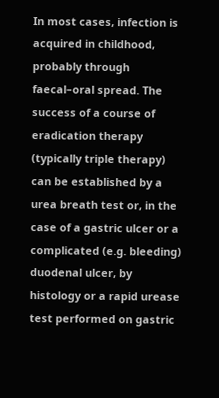In most cases, infection is acquired in childhood, probably through faecal–oral spread. The success of a course of eradication therapy (typically triple therapy) can be established by a urea breath test or, in the case of a gastric ulcer or a complicated (e.g. bleeding) duodenal ulcer, by histology or a rapid urease test performed on gastric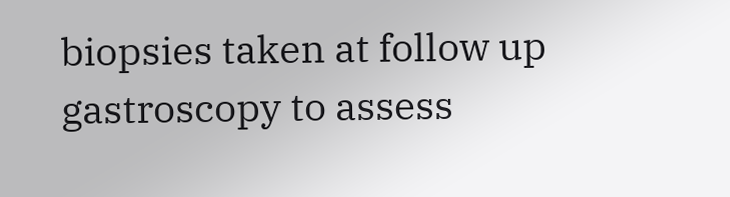biopsies taken at follow up gastroscopy to assess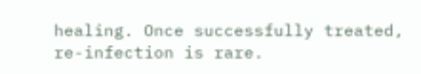healing. Once successfully treated, re-infection is rare.